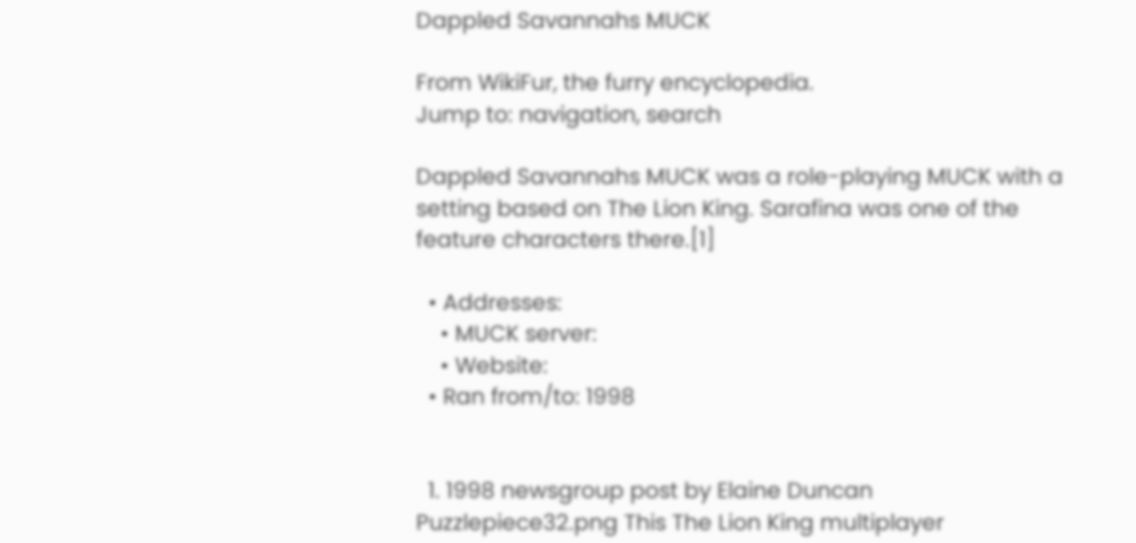Dappled Savannahs MUCK

From WikiFur, the furry encyclopedia.
Jump to: navigation, search

Dappled Savannahs MUCK was a role-playing MUCK with a setting based on The Lion King. Sarafina was one of the feature characters there.[1]

  • Addresses:
    • MUCK server:
    • Website:
  • Ran from/to: 1998


  1. 1998 newsgroup post by Elaine Duncan
Puzzlepiece32.png This The Lion King multiplayer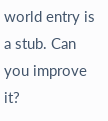world entry is a stub. Can you improve it?